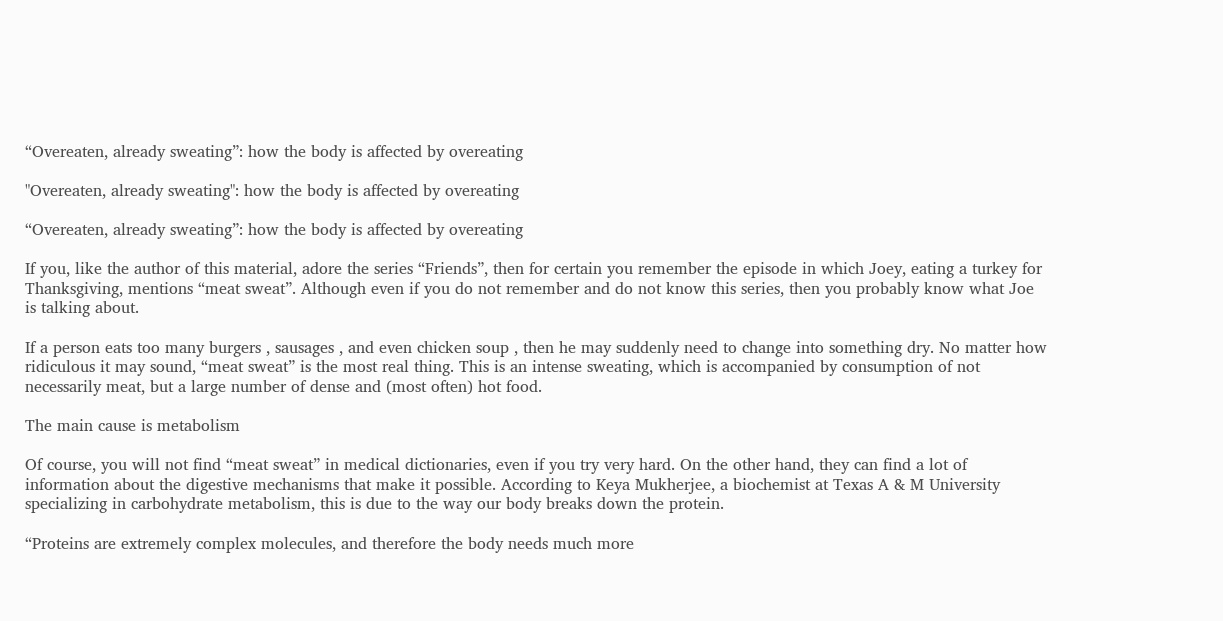“Overeaten, already sweating”: how the body is affected by overeating

"Overeaten, already sweating": how the body is affected by overeating

“Overeaten, already sweating”: how the body is affected by overeating

If you, like the author of this material, adore the series “Friends”, then for certain you remember the episode in which Joey, eating a turkey for Thanksgiving, mentions “meat sweat”. Although even if you do not remember and do not know this series, then you probably know what Joe is talking about.

If a person eats too many burgers , sausages , and even chicken soup , then he may suddenly need to change into something dry. No matter how ridiculous it may sound, “meat sweat” is the most real thing. This is an intense sweating, which is accompanied by consumption of not necessarily meat, but a large number of dense and (most often) hot food.

The main cause is metabolism

Of course, you will not find “meat sweat” in medical dictionaries, even if you try very hard. On the other hand, they can find a lot of information about the digestive mechanisms that make it possible. According to Keya Mukherjee, a biochemist at Texas A & M University specializing in carbohydrate metabolism, this is due to the way our body breaks down the protein.

“Proteins are extremely complex molecules, and therefore the body needs much more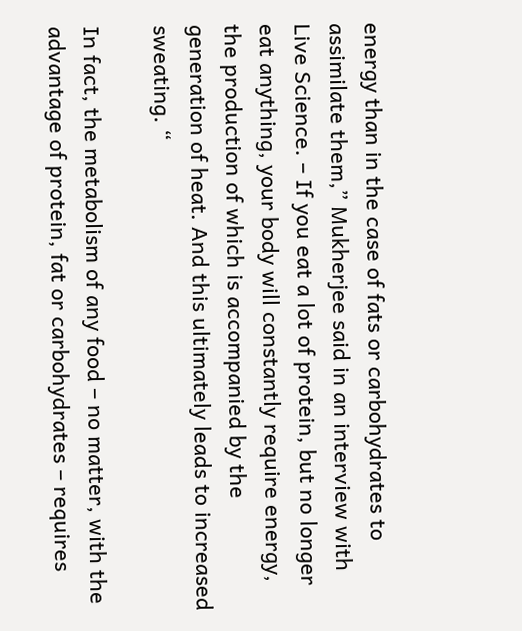energy than in the case of fats or carbohydrates to assimilate them,” Mukherjee said in an interview with Live Science. – If you eat a lot of protein, but no longer eat anything, your body will constantly require energy, the production of which is accompanied by the generation of heat. And this ultimately leads to increased sweating. “

In fact, the metabolism of any food – no matter, with the advantage of protein, fat or carbohydrates – requires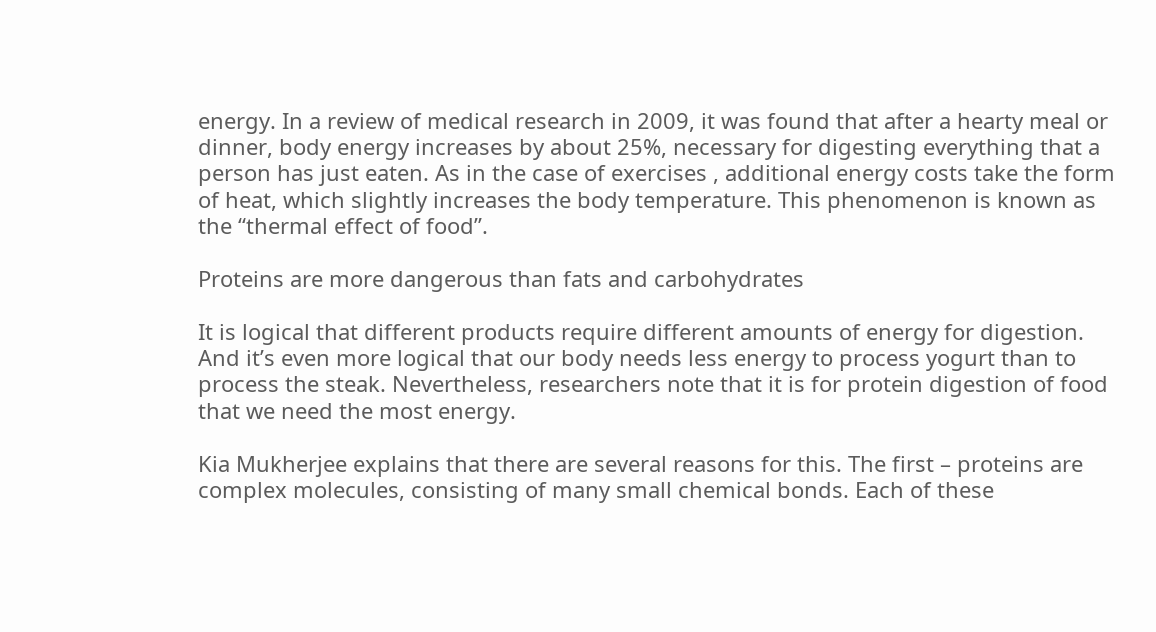energy. In a review of medical research in 2009, it was found that after a hearty meal or dinner, body energy increases by about 25%, necessary for digesting everything that a person has just eaten. As in the case of exercises , additional energy costs take the form of heat, which slightly increases the body temperature. This phenomenon is known as the “thermal effect of food”.

Proteins are more dangerous than fats and carbohydrates

It is logical that different products require different amounts of energy for digestion. And it’s even more logical that our body needs less energy to process yogurt than to process the steak. Nevertheless, researchers note that it is for protein digestion of food that we need the most energy.

Kia Mukherjee explains that there are several reasons for this. The first – proteins are complex molecules, consisting of many small chemical bonds. Each of these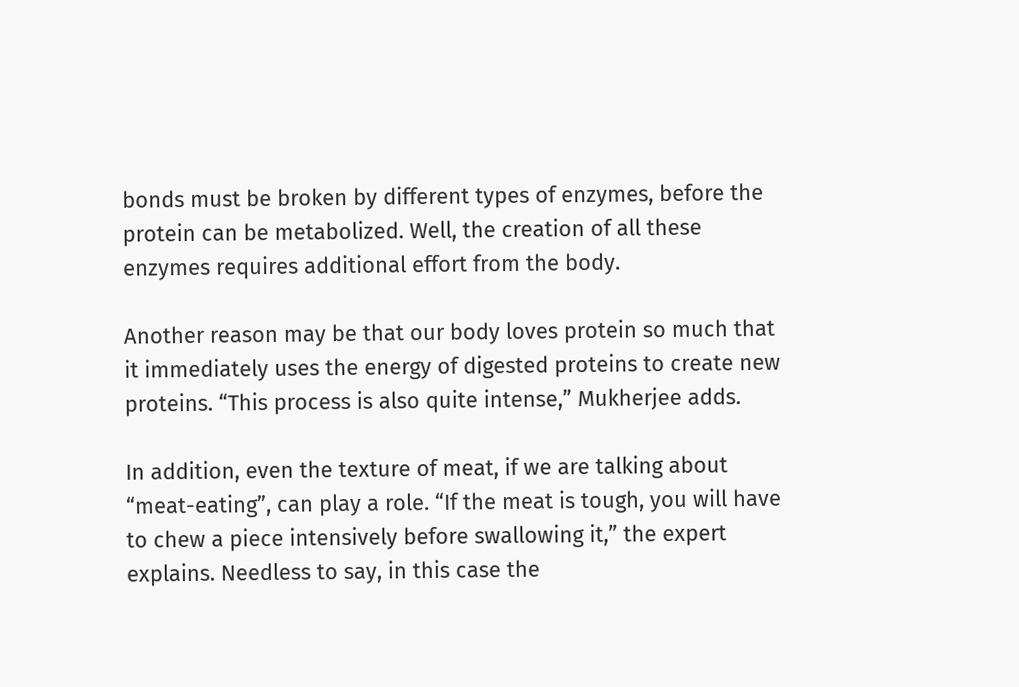bonds must be broken by different types of enzymes, before the protein can be metabolized. Well, the creation of all these enzymes requires additional effort from the body.

Another reason may be that our body loves protein so much that it immediately uses the energy of digested proteins to create new proteins. “This process is also quite intense,” Mukherjee adds.

In addition, even the texture of meat, if we are talking about “meat-eating”, can play a role. “If the meat is tough, you will have to chew a piece intensively before swallowing it,” the expert explains. Needless to say, in this case the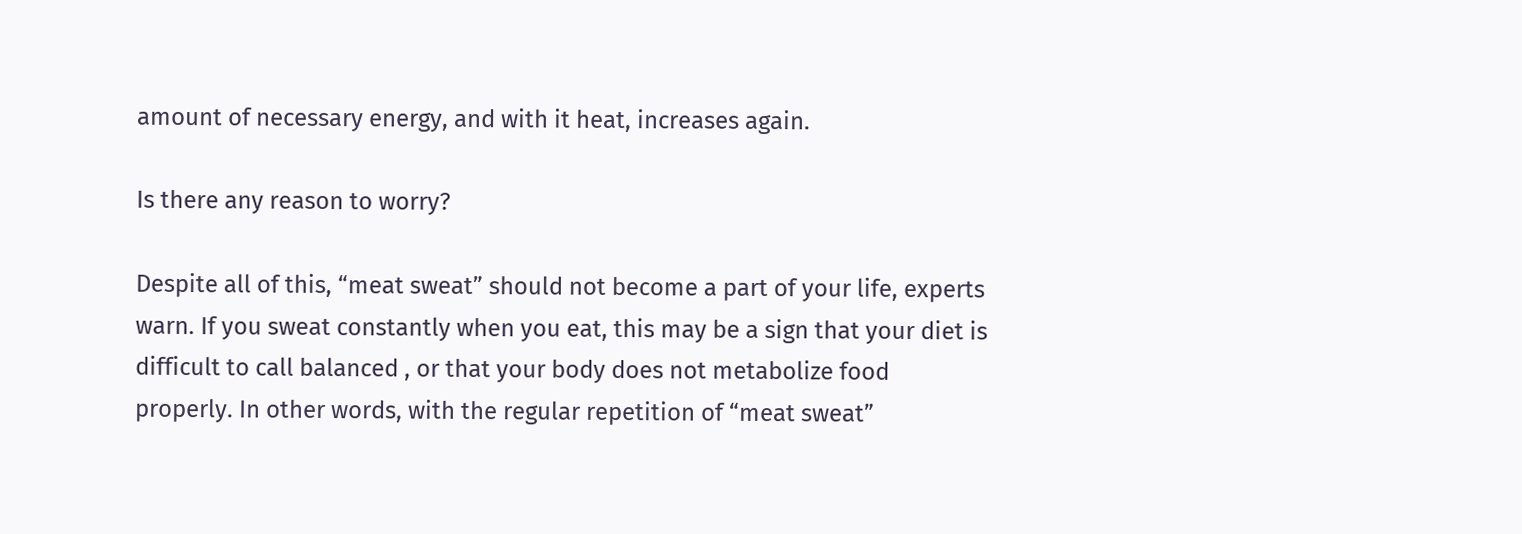amount of necessary energy, and with it heat, increases again.

Is there any reason to worry?

Despite all of this, “meat sweat” should not become a part of your life, experts warn. If you sweat constantly when you eat, this may be a sign that your diet is difficult to call balanced , or that your body does not metabolize food properly. In other words, with the regular repetition of “meat sweat”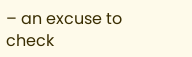– an excuse to check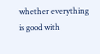whether everything is good with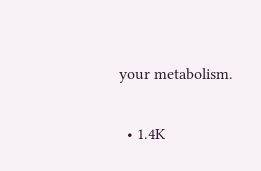your metabolism.

  • 1.4K